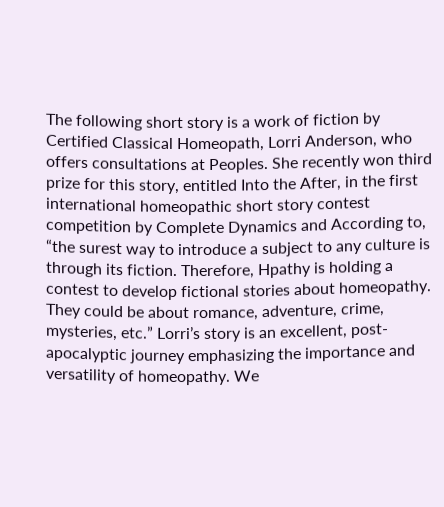The following short story is a work of fiction by Certified Classical Homeopath, Lorri Anderson, who offers consultations at Peoples. She recently won third prize for this story, entitled Into the After, in the first international homeopathic short story contest competition by Complete Dynamics and According to, “the surest way to introduce a subject to any culture is through its fiction. Therefore, Hpathy is holding a contest to develop fictional stories about homeopathy. They could be about romance, adventure, crime, mysteries, etc.” Lorri’s story is an excellent, post-apocalyptic journey emphasizing the importance and versatility of homeopathy. We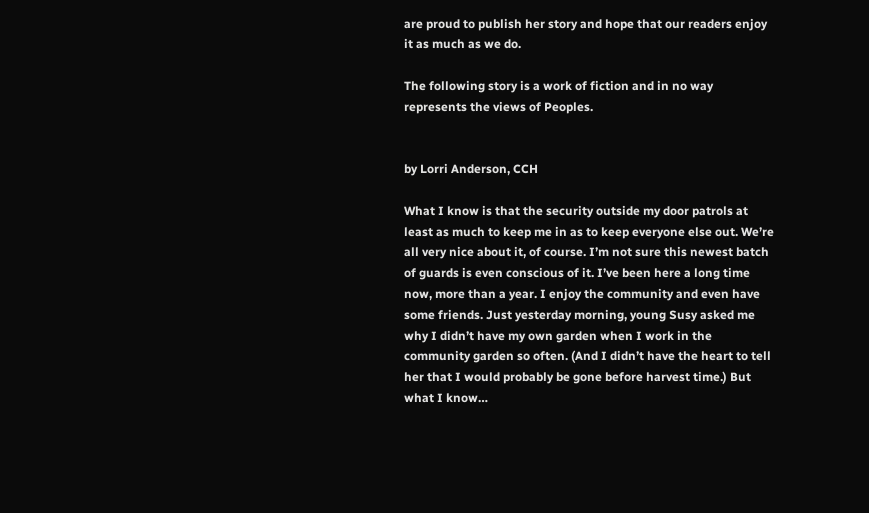are proud to publish her story and hope that our readers enjoy it as much as we do.

The following story is a work of fiction and in no way represents the views of Peoples.


by Lorri Anderson, CCH

What I know is that the security outside my door patrols at least as much to keep me in as to keep everyone else out. We’re all very nice about it, of course. I’m not sure this newest batch of guards is even conscious of it. I’ve been here a long time now, more than a year. I enjoy the community and even have some friends. Just yesterday morning, young Susy asked me why I didn’t have my own garden when I work in the community garden so often. (And I didn’t have the heart to tell her that I would probably be gone before harvest time.) But what I know…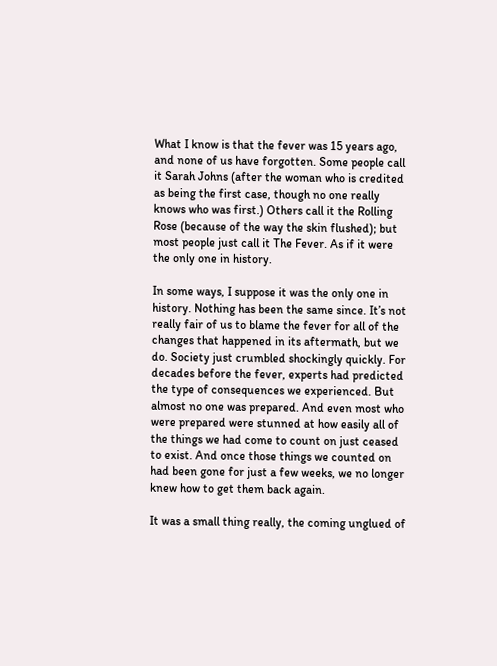What I know is that the fever was 15 years ago, and none of us have forgotten. Some people call it Sarah Johns (after the woman who is credited as being the first case, though no one really knows who was first.) Others call it the Rolling Rose (because of the way the skin flushed); but most people just call it The Fever. As if it were the only one in history.

In some ways, I suppose it was the only one in history. Nothing has been the same since. It’s not really fair of us to blame the fever for all of the changes that happened in its aftermath, but we do. Society just crumbled shockingly quickly. For decades before the fever, experts had predicted the type of consequences we experienced. But almost no one was prepared. And even most who were prepared were stunned at how easily all of the things we had come to count on just ceased to exist. And once those things we counted on had been gone for just a few weeks, we no longer knew how to get them back again.

It was a small thing really, the coming unglued of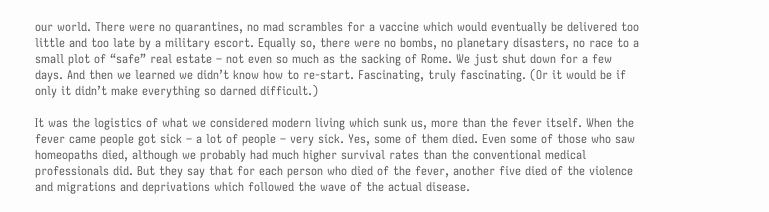our world. There were no quarantines, no mad scrambles for a vaccine which would eventually be delivered too little and too late by a military escort. Equally so, there were no bombs, no planetary disasters, no race to a small plot of “safe” real estate – not even so much as the sacking of Rome. We just shut down for a few days. And then we learned we didn’t know how to re-start. Fascinating, truly fascinating. (Or it would be if only it didn’t make everything so darned difficult.)

It was the logistics of what we considered modern living which sunk us, more than the fever itself. When the fever came people got sick – a lot of people – very sick. Yes, some of them died. Even some of those who saw homeopaths died, although we probably had much higher survival rates than the conventional medical professionals did. But they say that for each person who died of the fever, another five died of the violence and migrations and deprivations which followed the wave of the actual disease.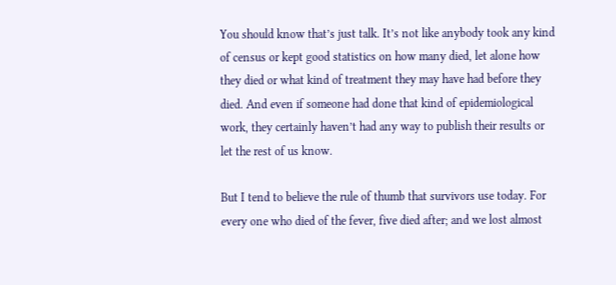You should know that’s just talk. It’s not like anybody took any kind of census or kept good statistics on how many died, let alone how they died or what kind of treatment they may have had before they died. And even if someone had done that kind of epidemiological work, they certainly haven’t had any way to publish their results or let the rest of us know.

But I tend to believe the rule of thumb that survivors use today. For every one who died of the fever, five died after; and we lost almost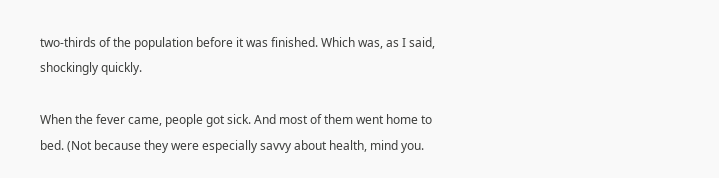two-thirds of the population before it was finished. Which was, as I said, shockingly quickly.

When the fever came, people got sick. And most of them went home to bed. (Not because they were especially savvy about health, mind you.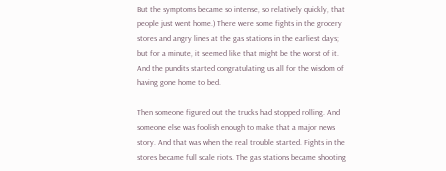But the symptoms became so intense, so relatively quickly, that people just went home.) There were some fights in the grocery stores and angry lines at the gas stations in the earliest days; but for a minute, it seemed like that might be the worst of it. And the pundits started congratulating us all for the wisdom of having gone home to bed.

Then someone figured out the trucks had stopped rolling. And someone else was foolish enough to make that a major news story. And that was when the real trouble started. Fights in the stores became full scale riots. The gas stations became shooting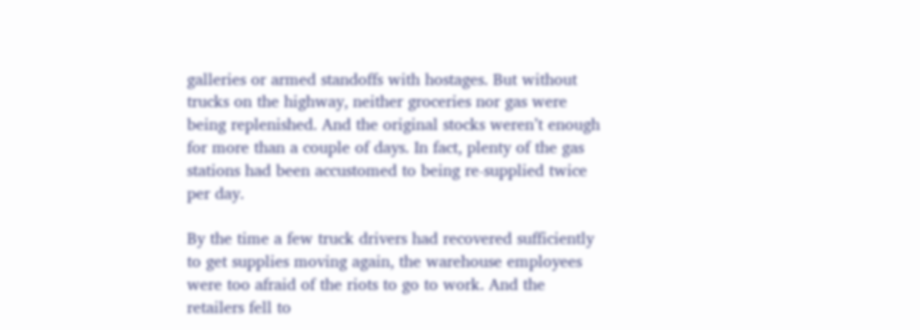galleries or armed standoffs with hostages. But without trucks on the highway, neither groceries nor gas were being replenished. And the original stocks weren’t enough for more than a couple of days. In fact, plenty of the gas stations had been accustomed to being re-supplied twice per day.

By the time a few truck drivers had recovered sufficiently to get supplies moving again, the warehouse employees were too afraid of the riots to go to work. And the retailers fell to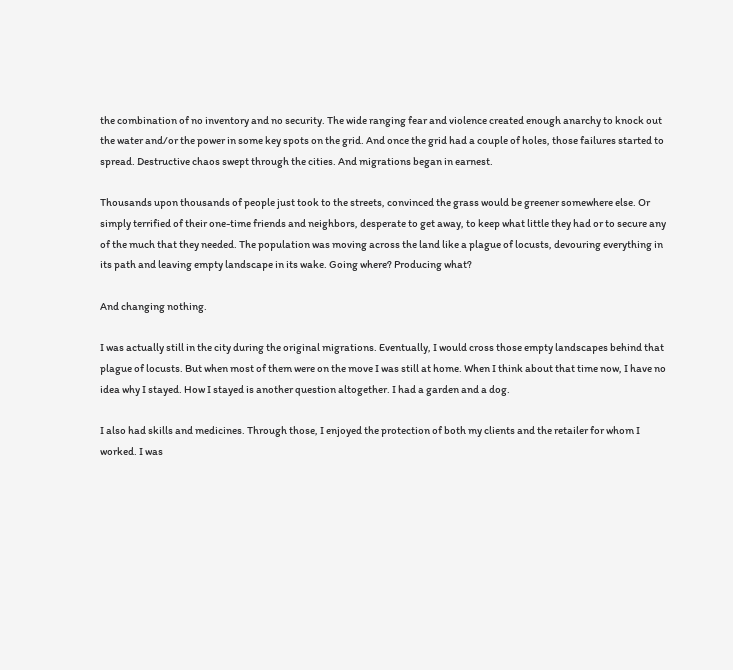the combination of no inventory and no security. The wide ranging fear and violence created enough anarchy to knock out the water and/or the power in some key spots on the grid. And once the grid had a couple of holes, those failures started to spread. Destructive chaos swept through the cities. And migrations began in earnest.

Thousands upon thousands of people just took to the streets, convinced the grass would be greener somewhere else. Or simply terrified of their one-time friends and neighbors, desperate to get away, to keep what little they had or to secure any of the much that they needed. The population was moving across the land like a plague of locusts, devouring everything in its path and leaving empty landscape in its wake. Going where? Producing what?

And changing nothing.

I was actually still in the city during the original migrations. Eventually, I would cross those empty landscapes behind that plague of locusts. But when most of them were on the move I was still at home. When I think about that time now, I have no idea why I stayed. How I stayed is another question altogether. I had a garden and a dog.

I also had skills and medicines. Through those, I enjoyed the protection of both my clients and the retailer for whom I worked. I was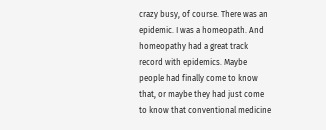crazy busy, of course. There was an epidemic. I was a homeopath. And homeopathy had a great track record with epidemics. Maybe people had finally come to know that, or maybe they had just come to know that conventional medicine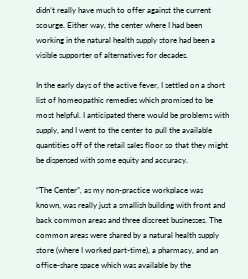didn’t really have much to offer against the current scourge. Either way, the center where I had been working in the natural health supply store had been a visible supporter of alternatives for decades.

In the early days of the active fever, I settled on a short list of homeopathic remedies which promised to be most helpful. I anticipated there would be problems with supply, and I went to the center to pull the available quantities off of the retail sales floor so that they might be dispensed with some equity and accuracy.

“The Center”, as my non-practice workplace was known, was really just a smallish building with front and back common areas and three discreet businesses. The common areas were shared by a natural health supply store (where I worked part-time), a pharmacy, and an office-share space which was available by the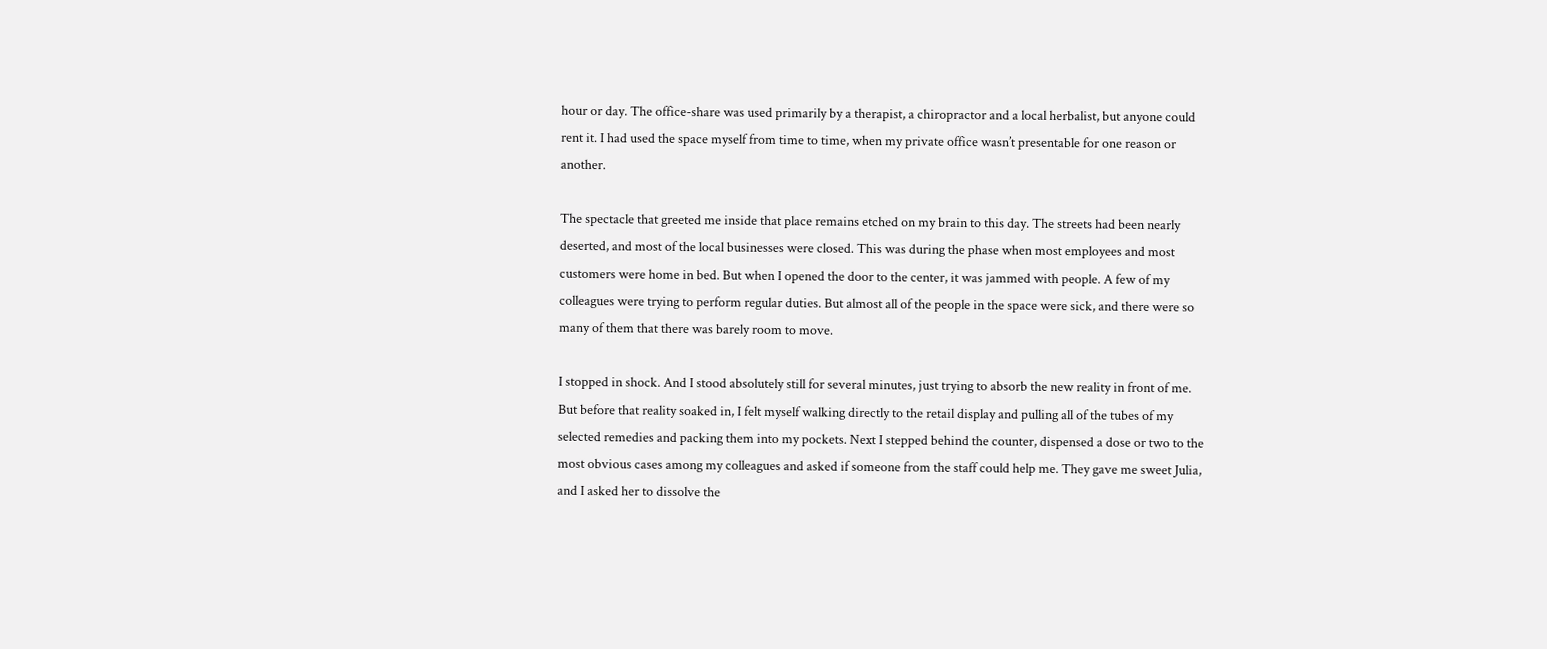hour or day. The office-share was used primarily by a therapist, a chiropractor and a local herbalist, but anyone could rent it. I had used the space myself from time to time, when my private office wasn’t presentable for one reason or another.

The spectacle that greeted me inside that place remains etched on my brain to this day. The streets had been nearly deserted, and most of the local businesses were closed. This was during the phase when most employees and most customers were home in bed. But when I opened the door to the center, it was jammed with people. A few of my colleagues were trying to perform regular duties. But almost all of the people in the space were sick, and there were so many of them that there was barely room to move.

I stopped in shock. And I stood absolutely still for several minutes, just trying to absorb the new reality in front of me. But before that reality soaked in, I felt myself walking directly to the retail display and pulling all of the tubes of my selected remedies and packing them into my pockets. Next I stepped behind the counter, dispensed a dose or two to the most obvious cases among my colleagues and asked if someone from the staff could help me. They gave me sweet Julia, and I asked her to dissolve the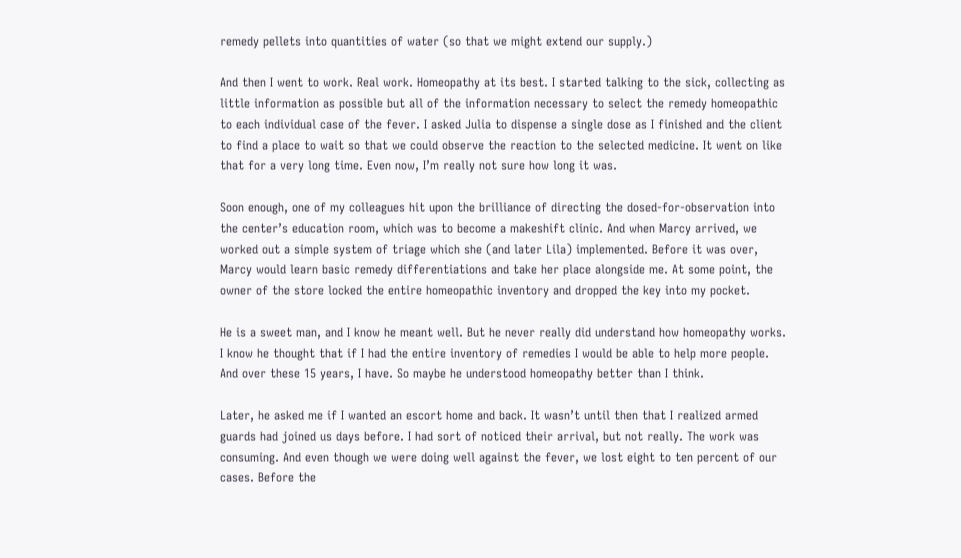remedy pellets into quantities of water (so that we might extend our supply.)

And then I went to work. Real work. Homeopathy at its best. I started talking to the sick, collecting as little information as possible but all of the information necessary to select the remedy homeopathic to each individual case of the fever. I asked Julia to dispense a single dose as I finished and the client to find a place to wait so that we could observe the reaction to the selected medicine. It went on like that for a very long time. Even now, I’m really not sure how long it was.

Soon enough, one of my colleagues hit upon the brilliance of directing the dosed-for-observation into the center’s education room, which was to become a makeshift clinic. And when Marcy arrived, we worked out a simple system of triage which she (and later Lila) implemented. Before it was over, Marcy would learn basic remedy differentiations and take her place alongside me. At some point, the owner of the store locked the entire homeopathic inventory and dropped the key into my pocket.

He is a sweet man, and I know he meant well. But he never really did understand how homeopathy works. I know he thought that if I had the entire inventory of remedies I would be able to help more people. And over these 15 years, I have. So maybe he understood homeopathy better than I think.

Later, he asked me if I wanted an escort home and back. It wasn’t until then that I realized armed guards had joined us days before. I had sort of noticed their arrival, but not really. The work was consuming. And even though we were doing well against the fever, we lost eight to ten percent of our cases. Before the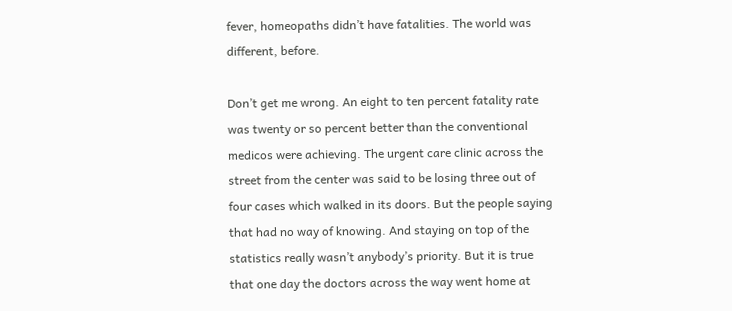fever, homeopaths didn’t have fatalities. The world was different, before.

Don’t get me wrong. An eight to ten percent fatality rate was twenty or so percent better than the conventional medicos were achieving. The urgent care clinic across the street from the center was said to be losing three out of four cases which walked in its doors. But the people saying that had no way of knowing. And staying on top of the statistics really wasn’t anybody’s priority. But it is true that one day the doctors across the way went home at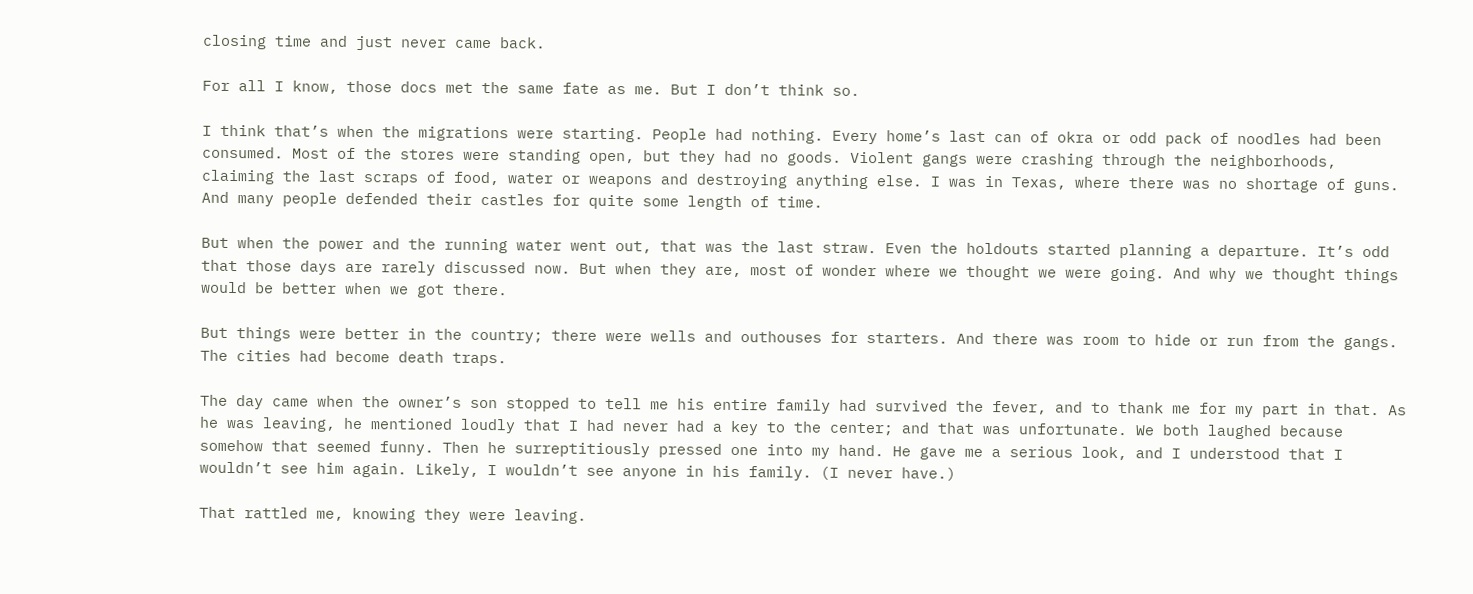closing time and just never came back.

For all I know, those docs met the same fate as me. But I don’t think so.

I think that’s when the migrations were starting. People had nothing. Every home’s last can of okra or odd pack of noodles had been consumed. Most of the stores were standing open, but they had no goods. Violent gangs were crashing through the neighborhoods, claiming the last scraps of food, water or weapons and destroying anything else. I was in Texas, where there was no shortage of guns. And many people defended their castles for quite some length of time.

But when the power and the running water went out, that was the last straw. Even the holdouts started planning a departure. It’s odd that those days are rarely discussed now. But when they are, most of wonder where we thought we were going. And why we thought things would be better when we got there.

But things were better in the country; there were wells and outhouses for starters. And there was room to hide or run from the gangs. The cities had become death traps.

The day came when the owner’s son stopped to tell me his entire family had survived the fever, and to thank me for my part in that. As he was leaving, he mentioned loudly that I had never had a key to the center; and that was unfortunate. We both laughed because somehow that seemed funny. Then he surreptitiously pressed one into my hand. He gave me a serious look, and I understood that I wouldn’t see him again. Likely, I wouldn’t see anyone in his family. (I never have.)

That rattled me, knowing they were leaving.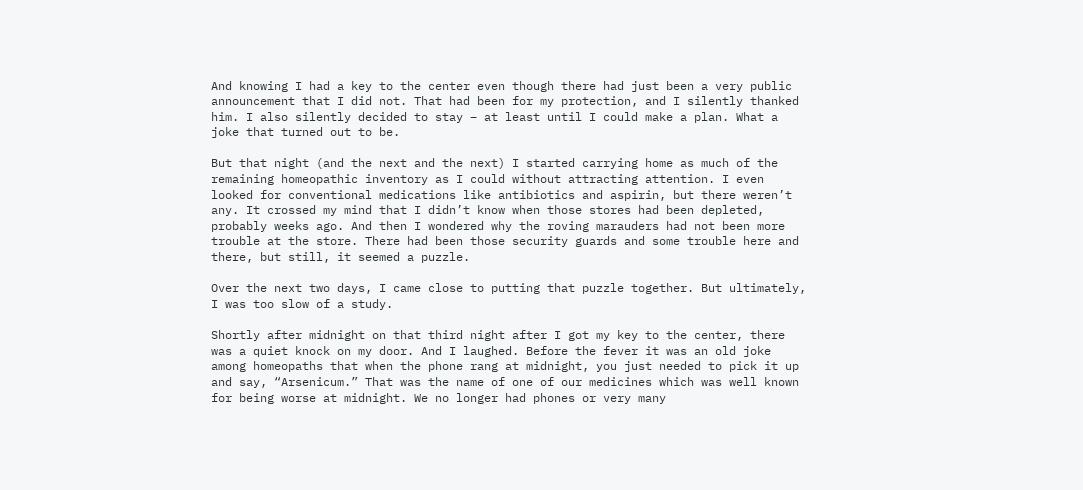And knowing I had a key to the center even though there had just been a very public announcement that I did not. That had been for my protection, and I silently thanked him. I also silently decided to stay – at least until I could make a plan. What a joke that turned out to be.

But that night (and the next and the next) I started carrying home as much of the remaining homeopathic inventory as I could without attracting attention. I even looked for conventional medications like antibiotics and aspirin, but there weren’t any. It crossed my mind that I didn’t know when those stores had been depleted, probably weeks ago. And then I wondered why the roving marauders had not been more trouble at the store. There had been those security guards and some trouble here and there, but still, it seemed a puzzle.

Over the next two days, I came close to putting that puzzle together. But ultimately, I was too slow of a study.

Shortly after midnight on that third night after I got my key to the center, there was a quiet knock on my door. And I laughed. Before the fever it was an old joke among homeopaths that when the phone rang at midnight, you just needed to pick it up and say, “Arsenicum.” That was the name of one of our medicines which was well known for being worse at midnight. We no longer had phones or very many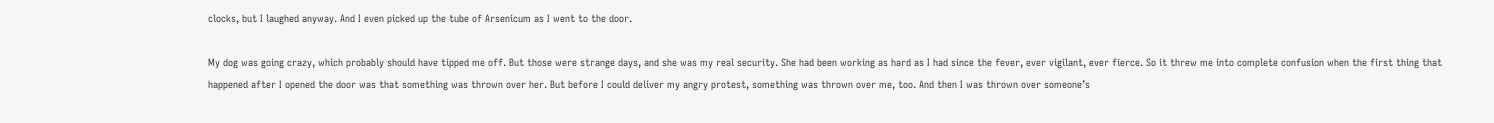clocks, but I laughed anyway. And I even picked up the tube of Arsenicum as I went to the door.

My dog was going crazy, which probably should have tipped me off. But those were strange days, and she was my real security. She had been working as hard as I had since the fever, ever vigilant, ever fierce. So it threw me into complete confusion when the first thing that happened after I opened the door was that something was thrown over her. But before I could deliver my angry protest, something was thrown over me, too. And then I was thrown over someone’s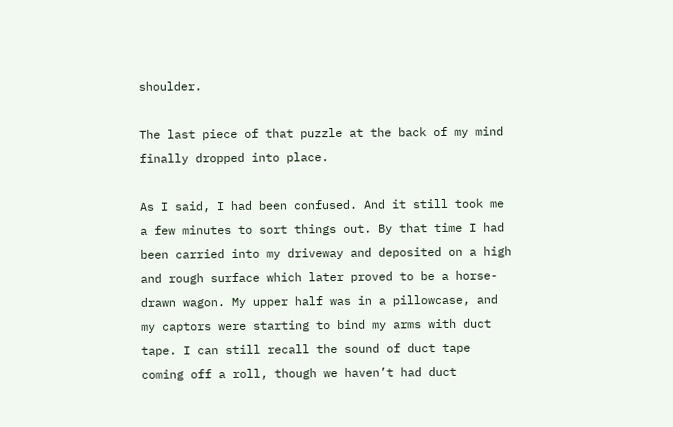shoulder.

The last piece of that puzzle at the back of my mind finally dropped into place.

As I said, I had been confused. And it still took me a few minutes to sort things out. By that time I had been carried into my driveway and deposited on a high and rough surface which later proved to be a horse-drawn wagon. My upper half was in a pillowcase, and my captors were starting to bind my arms with duct tape. I can still recall the sound of duct tape coming off a roll, though we haven’t had duct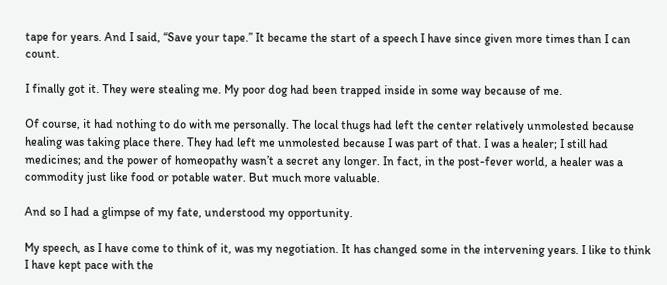tape for years. And I said, “Save your tape.” It became the start of a speech I have since given more times than I can count.

I finally got it. They were stealing me. My poor dog had been trapped inside in some way because of me.

Of course, it had nothing to do with me personally. The local thugs had left the center relatively unmolested because healing was taking place there. They had left me unmolested because I was part of that. I was a healer; I still had medicines; and the power of homeopathy wasn’t a secret any longer. In fact, in the post-fever world, a healer was a commodity just like food or potable water. But much more valuable.

And so I had a glimpse of my fate, understood my opportunity.

My speech, as I have come to think of it, was my negotiation. It has changed some in the intervening years. I like to think I have kept pace with the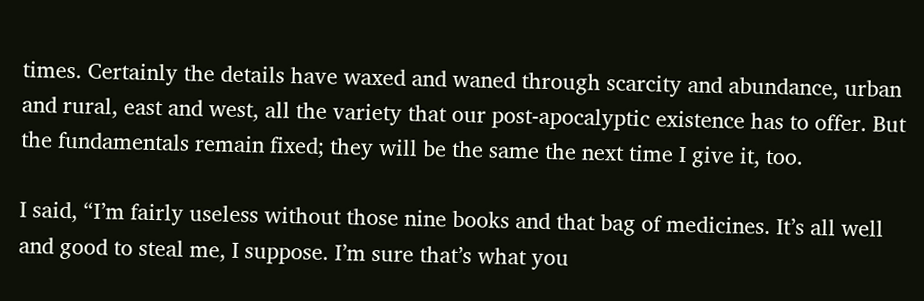times. Certainly the details have waxed and waned through scarcity and abundance, urban and rural, east and west, all the variety that our post-apocalyptic existence has to offer. But the fundamentals remain fixed; they will be the same the next time I give it, too.

I said, “I’m fairly useless without those nine books and that bag of medicines. It’s all well and good to steal me, I suppose. I’m sure that’s what you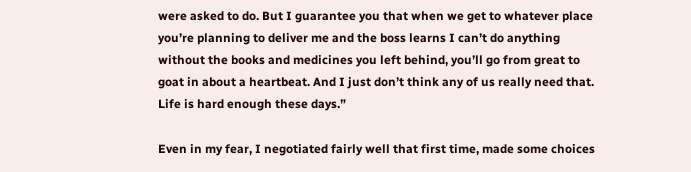were asked to do. But I guarantee you that when we get to whatever place you’re planning to deliver me and the boss learns I can’t do anything without the books and medicines you left behind, you’ll go from great to goat in about a heartbeat. And I just don’t think any of us really need that. Life is hard enough these days.”

Even in my fear, I negotiated fairly well that first time, made some choices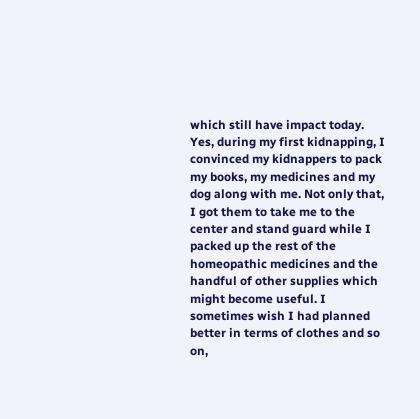which still have impact today. Yes, during my first kidnapping, I convinced my kidnappers to pack my books, my medicines and my dog along with me. Not only that, I got them to take me to the center and stand guard while I packed up the rest of the homeopathic medicines and the handful of other supplies which might become useful. I sometimes wish I had planned better in terms of clothes and so on,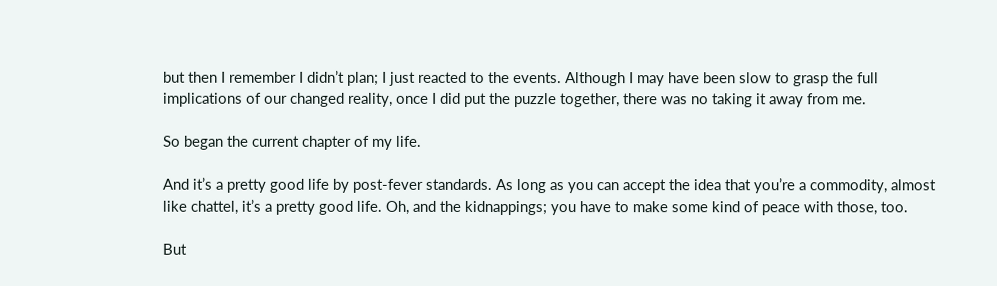but then I remember I didn’t plan; I just reacted to the events. Although I may have been slow to grasp the full implications of our changed reality, once I did put the puzzle together, there was no taking it away from me.

So began the current chapter of my life.

And it’s a pretty good life by post-fever standards. As long as you can accept the idea that you’re a commodity, almost like chattel, it’s a pretty good life. Oh, and the kidnappings; you have to make some kind of peace with those, too.

But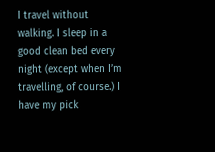I travel without walking. I sleep in a good clean bed every night (except when I’m travelling, of course.) I have my pick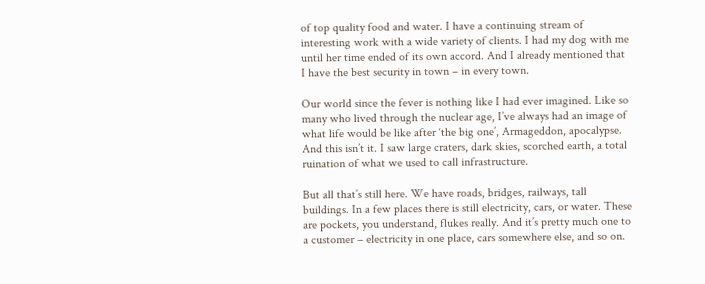of top quality food and water. I have a continuing stream of interesting work with a wide variety of clients. I had my dog with me until her time ended of its own accord. And I already mentioned that I have the best security in town – in every town.

Our world since the fever is nothing like I had ever imagined. Like so many who lived through the nuclear age, I’ve always had an image of what life would be like after ‘the big one’, Armageddon, apocalypse. And this isn’t it. I saw large craters, dark skies, scorched earth, a total ruination of what we used to call infrastructure.

But all that’s still here. We have roads, bridges, railways, tall buildings. In a few places there is still electricity, cars, or water. These are pockets, you understand, flukes really. And it’s pretty much one to a customer – electricity in one place, cars somewhere else, and so on.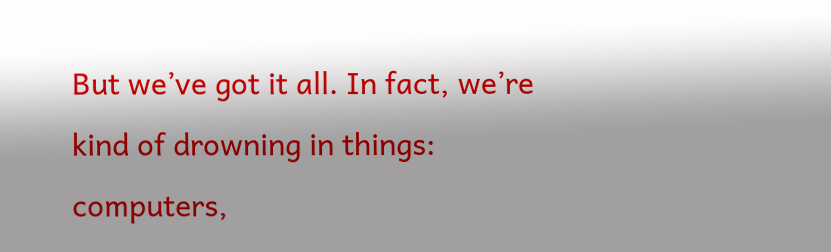But we’ve got it all. In fact, we’re kind of drowning in things: computers,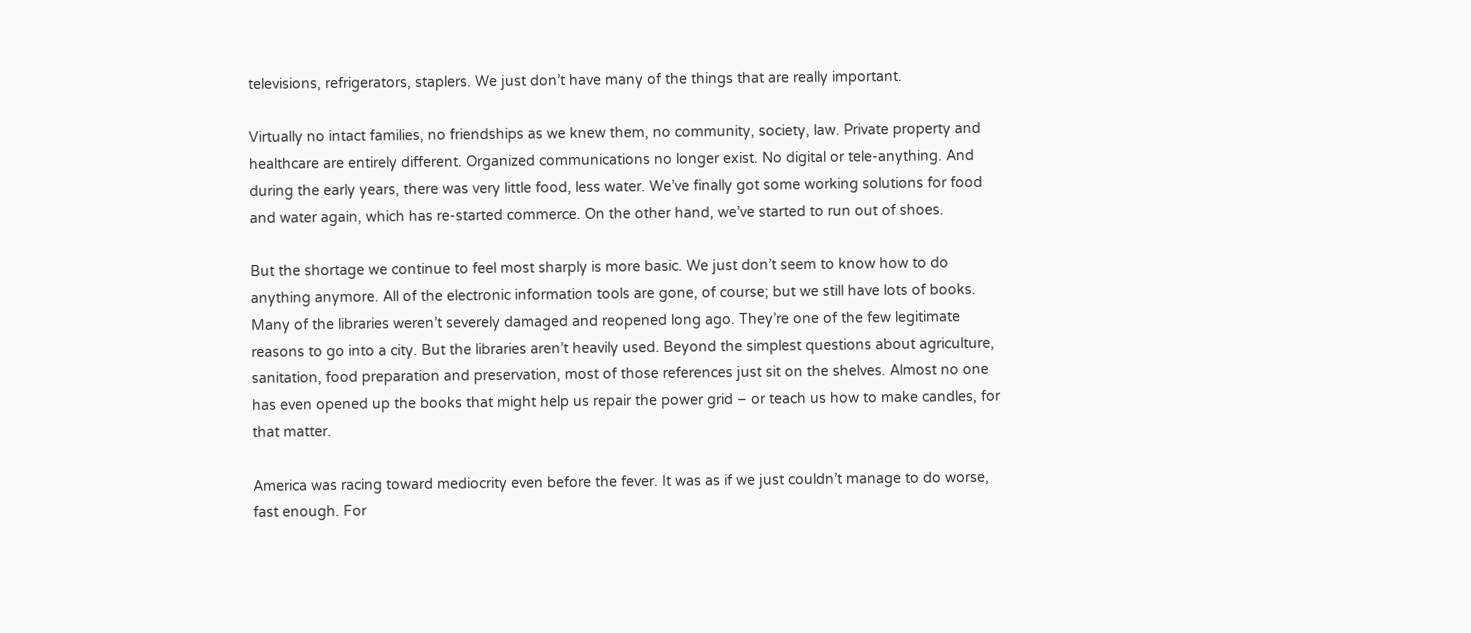televisions, refrigerators, staplers. We just don’t have many of the things that are really important.

Virtually no intact families, no friendships as we knew them, no community, society, law. Private property and healthcare are entirely different. Organized communications no longer exist. No digital or tele-anything. And during the early years, there was very little food, less water. We’ve finally got some working solutions for food and water again, which has re-started commerce. On the other hand, we’ve started to run out of shoes.

But the shortage we continue to feel most sharply is more basic. We just don’t seem to know how to do anything anymore. All of the electronic information tools are gone, of course; but we still have lots of books. Many of the libraries weren’t severely damaged and reopened long ago. They’re one of the few legitimate reasons to go into a city. But the libraries aren’t heavily used. Beyond the simplest questions about agriculture, sanitation, food preparation and preservation, most of those references just sit on the shelves. Almost no one has even opened up the books that might help us repair the power grid – or teach us how to make candles, for that matter.

America was racing toward mediocrity even before the fever. It was as if we just couldn’t manage to do worse, fast enough. For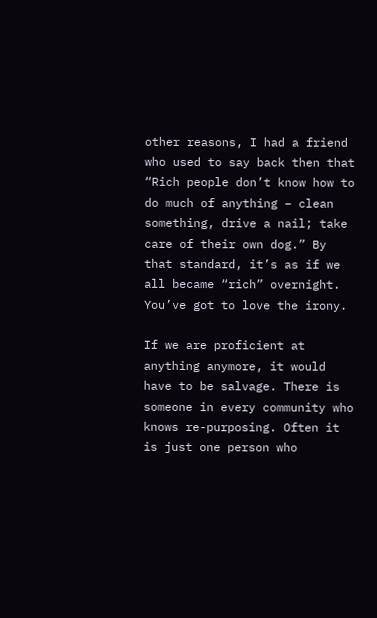other reasons, I had a friend who used to say back then that “Rich people don’t know how to do much of anything – clean something, drive a nail; take care of their own dog.” By that standard, it’s as if we all became “rich” overnight. You’ve got to love the irony.

If we are proficient at anything anymore, it would have to be salvage. There is someone in every community who knows re-purposing. Often it is just one person who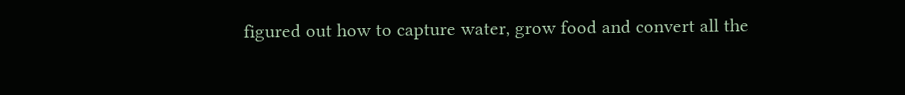figured out how to capture water, grow food and convert all the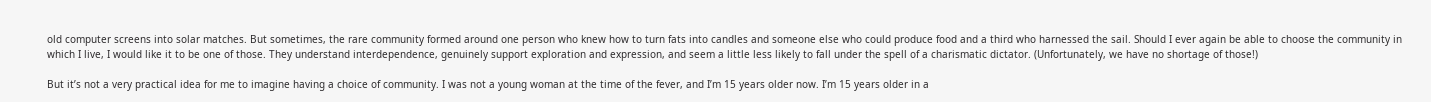old computer screens into solar matches. But sometimes, the rare community formed around one person who knew how to turn fats into candles and someone else who could produce food and a third who harnessed the sail. Should I ever again be able to choose the community in which I live, I would like it to be one of those. They understand interdependence, genuinely support exploration and expression, and seem a little less likely to fall under the spell of a charismatic dictator. (Unfortunately, we have no shortage of those!)

But it’s not a very practical idea for me to imagine having a choice of community. I was not a young woman at the time of the fever, and I’m 15 years older now. I’m 15 years older in a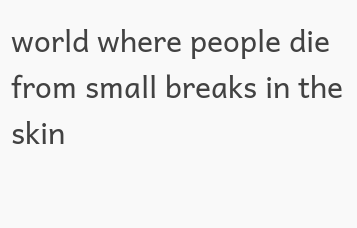world where people die from small breaks in the skin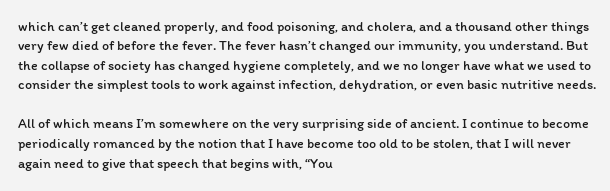which can’t get cleaned properly, and food poisoning, and cholera, and a thousand other things very few died of before the fever. The fever hasn’t changed our immunity, you understand. But the collapse of society has changed hygiene completely, and we no longer have what we used to consider the simplest tools to work against infection, dehydration, or even basic nutritive needs.

All of which means I’m somewhere on the very surprising side of ancient. I continue to become periodically romanced by the notion that I have become too old to be stolen, that I will never again need to give that speech that begins with, “You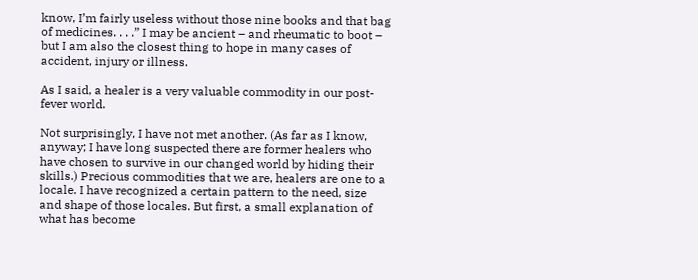know, I’m fairly useless without those nine books and that bag of medicines. . . .” I may be ancient – and rheumatic to boot – but I am also the closest thing to hope in many cases of accident, injury or illness.

As I said, a healer is a very valuable commodity in our post-fever world.

Not surprisingly, I have not met another. (As far as I know, anyway; I have long suspected there are former healers who have chosen to survive in our changed world by hiding their skills.) Precious commodities that we are, healers are one to a locale. I have recognized a certain pattern to the need, size and shape of those locales. But first, a small explanation of what has become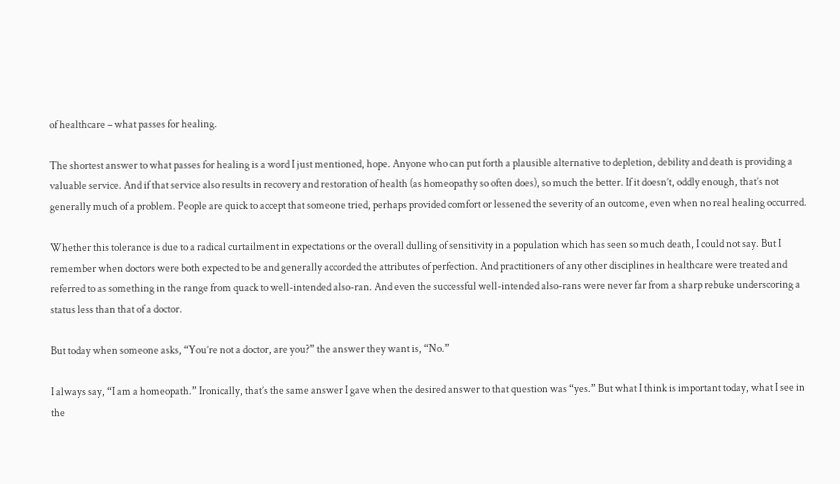of healthcare – what passes for healing.

The shortest answer to what passes for healing is a word I just mentioned, hope. Anyone who can put forth a plausible alternative to depletion, debility and death is providing a valuable service. And if that service also results in recovery and restoration of health (as homeopathy so often does), so much the better. If it doesn’t, oddly enough, that’s not generally much of a problem. People are quick to accept that someone tried, perhaps provided comfort or lessened the severity of an outcome, even when no real healing occurred.

Whether this tolerance is due to a radical curtailment in expectations or the overall dulling of sensitivity in a population which has seen so much death, I could not say. But I remember when doctors were both expected to be and generally accorded the attributes of perfection. And practitioners of any other disciplines in healthcare were treated and referred to as something in the range from quack to well-intended also-ran. And even the successful well-intended also-rans were never far from a sharp rebuke underscoring a status less than that of a doctor.

But today when someone asks, “You’re not a doctor, are you?” the answer they want is, “No.”

I always say, “I am a homeopath.” Ironically, that’s the same answer I gave when the desired answer to that question was “yes.” But what I think is important today, what I see in the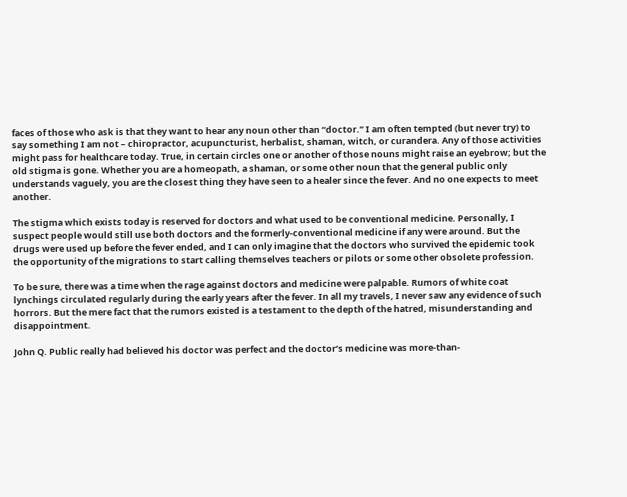faces of those who ask is that they want to hear any noun other than “doctor.” I am often tempted (but never try) to say something I am not – chiropractor, acupuncturist, herbalist, shaman, witch, or curandera. Any of those activities might pass for healthcare today. True, in certain circles one or another of those nouns might raise an eyebrow; but the old stigma is gone. Whether you are a homeopath, a shaman, or some other noun that the general public only understands vaguely, you are the closest thing they have seen to a healer since the fever. And no one expects to meet another.

The stigma which exists today is reserved for doctors and what used to be conventional medicine. Personally, I suspect people would still use both doctors and the formerly-conventional medicine if any were around. But the drugs were used up before the fever ended, and I can only imagine that the doctors who survived the epidemic took the opportunity of the migrations to start calling themselves teachers or pilots or some other obsolete profession.

To be sure, there was a time when the rage against doctors and medicine were palpable. Rumors of white coat lynchings circulated regularly during the early years after the fever. In all my travels, I never saw any evidence of such horrors. But the mere fact that the rumors existed is a testament to the depth of the hatred, misunderstanding and disappointment.

John Q. Public really had believed his doctor was perfect and the doctor’s medicine was more-than-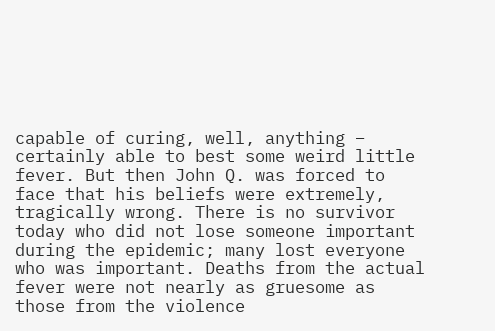capable of curing, well, anything – certainly able to best some weird little fever. But then John Q. was forced to face that his beliefs were extremely, tragically wrong. There is no survivor today who did not lose someone important during the epidemic; many lost everyone who was important. Deaths from the actual fever were not nearly as gruesome as those from the violence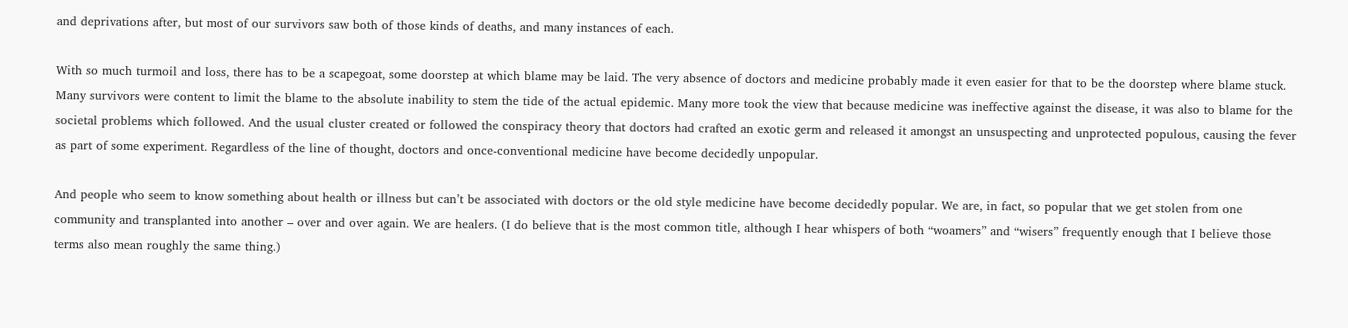and deprivations after, but most of our survivors saw both of those kinds of deaths, and many instances of each.

With so much turmoil and loss, there has to be a scapegoat, some doorstep at which blame may be laid. The very absence of doctors and medicine probably made it even easier for that to be the doorstep where blame stuck. Many survivors were content to limit the blame to the absolute inability to stem the tide of the actual epidemic. Many more took the view that because medicine was ineffective against the disease, it was also to blame for the societal problems which followed. And the usual cluster created or followed the conspiracy theory that doctors had crafted an exotic germ and released it amongst an unsuspecting and unprotected populous, causing the fever as part of some experiment. Regardless of the line of thought, doctors and once-conventional medicine have become decidedly unpopular.

And people who seem to know something about health or illness but can’t be associated with doctors or the old style medicine have become decidedly popular. We are, in fact, so popular that we get stolen from one community and transplanted into another – over and over again. We are healers. (I do believe that is the most common title, although I hear whispers of both “woamers” and “wisers” frequently enough that I believe those terms also mean roughly the same thing.)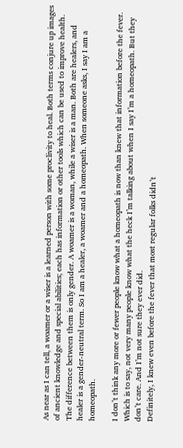As near as I can tell, a woamer or a wiser is a learned person with some proclivity to heal. Both terms conjure up images of ancient knowledge and special abilities; each has information or other tools which can be used to improve health. The difference between them is only gender. A woamer is a woman, while a wiser is a man. Both are healers, and healer is a gender-neutral term. So I am a healer, a woamer and a homeopath. When someone asks, I say I am a homeopath.

I don’t think any more or fewer people know what a homeopath is now than knew that information before the fever. Which is to say, not very many people know what the heck I’m talking about when I say I’m a homeopath. But they don’t care. And I’m not sure they ever did.
Definitely, I knew even before the fever that most regular folks didn’t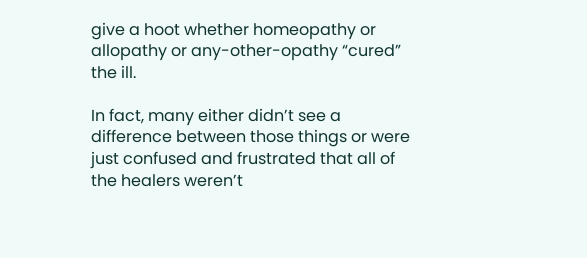give a hoot whether homeopathy or allopathy or any-other-opathy “cured” the ill.

In fact, many either didn’t see a difference between those things or were just confused and frustrated that all of the healers weren’t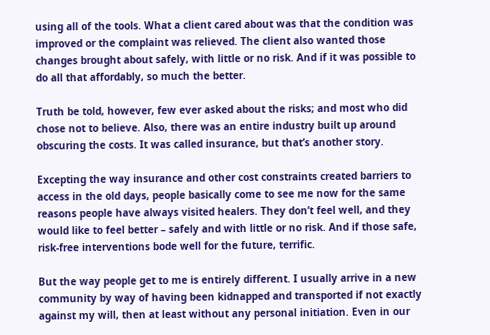using all of the tools. What a client cared about was that the condition was improved or the complaint was relieved. The client also wanted those changes brought about safely, with little or no risk. And if it was possible to do all that affordably, so much the better.

Truth be told, however, few ever asked about the risks; and most who did chose not to believe. Also, there was an entire industry built up around obscuring the costs. It was called insurance, but that’s another story.

Excepting the way insurance and other cost constraints created barriers to access in the old days, people basically come to see me now for the same reasons people have always visited healers. They don’t feel well, and they would like to feel better – safely and with little or no risk. And if those safe, risk-free interventions bode well for the future, terrific.

But the way people get to me is entirely different. I usually arrive in a new community by way of having been kidnapped and transported if not exactly against my will, then at least without any personal initiation. Even in our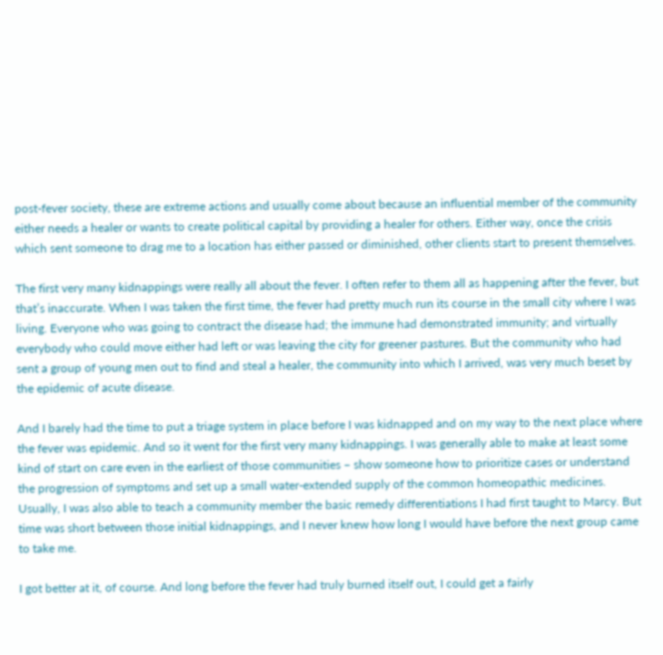post-fever society, these are extreme actions and usually come about because an influential member of the community either needs a healer or wants to create political capital by providing a healer for others. Either way, once the crisis which sent someone to drag me to a location has either passed or diminished, other clients start to present themselves.

The first very many kidnappings were really all about the fever. I often refer to them all as happening after the fever, but that’s inaccurate. When I was taken the first time, the fever had pretty much run its course in the small city where I was living. Everyone who was going to contract the disease had; the immune had demonstrated immunity; and virtually everybody who could move either had left or was leaving the city for greener pastures. But the community who had sent a group of young men out to find and steal a healer, the community into which I arrived, was very much beset by the epidemic of acute disease.

And I barely had the time to put a triage system in place before I was kidnapped and on my way to the next place where the fever was epidemic. And so it went for the first very many kidnappings. I was generally able to make at least some kind of start on care even in the earliest of those communities – show someone how to prioritize cases or understand the progression of symptoms and set up a small water-extended supply of the common homeopathic medicines. Usually, I was also able to teach a community member the basic remedy differentiations I had first taught to Marcy. But time was short between those initial kidnappings, and I never knew how long I would have before the next group came to take me.

I got better at it, of course. And long before the fever had truly burned itself out, I could get a fairly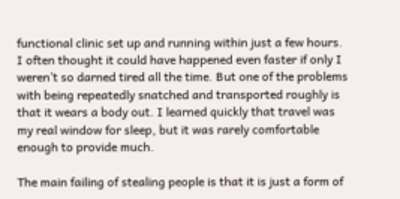functional clinic set up and running within just a few hours. I often thought it could have happened even faster if only I weren’t so darned tired all the time. But one of the problems with being repeatedly snatched and transported roughly is that it wears a body out. I learned quickly that travel was my real window for sleep, but it was rarely comfortable enough to provide much.

The main failing of stealing people is that it is just a form of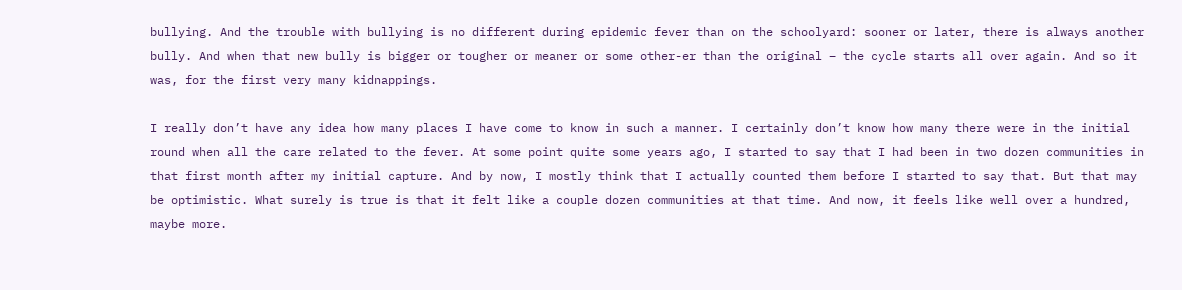bullying. And the trouble with bullying is no different during epidemic fever than on the schoolyard: sooner or later, there is always another bully. And when that new bully is bigger or tougher or meaner or some other-er than the original – the cycle starts all over again. And so it was, for the first very many kidnappings.

I really don’t have any idea how many places I have come to know in such a manner. I certainly don’t know how many there were in the initial round when all the care related to the fever. At some point quite some years ago, I started to say that I had been in two dozen communities in that first month after my initial capture. And by now, I mostly think that I actually counted them before I started to say that. But that may be optimistic. What surely is true is that it felt like a couple dozen communities at that time. And now, it feels like well over a hundred, maybe more.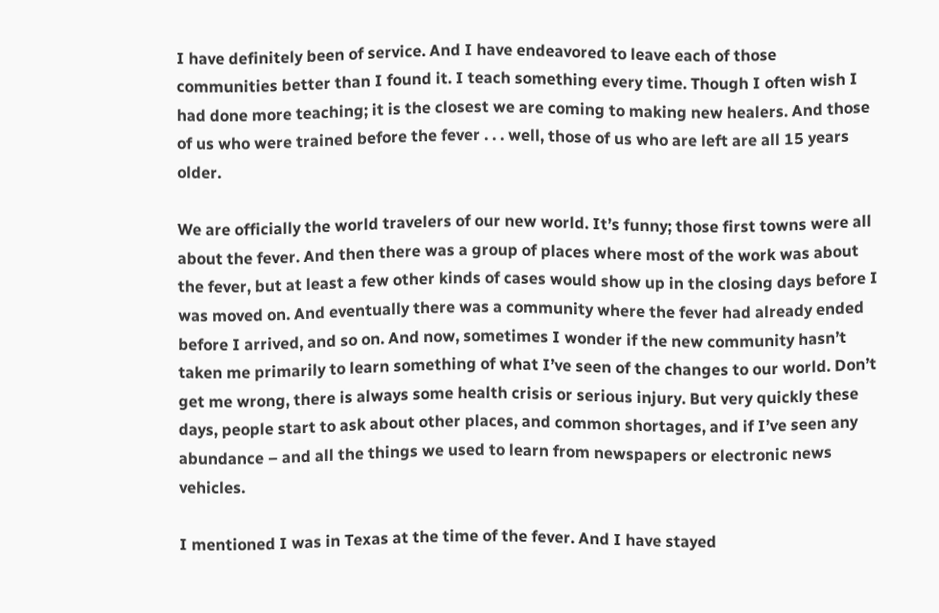I have definitely been of service. And I have endeavored to leave each of those communities better than I found it. I teach something every time. Though I often wish I had done more teaching; it is the closest we are coming to making new healers. And those of us who were trained before the fever . . . well, those of us who are left are all 15 years older.

We are officially the world travelers of our new world. It’s funny; those first towns were all about the fever. And then there was a group of places where most of the work was about the fever, but at least a few other kinds of cases would show up in the closing days before I was moved on. And eventually there was a community where the fever had already ended before I arrived, and so on. And now, sometimes I wonder if the new community hasn’t taken me primarily to learn something of what I’ve seen of the changes to our world. Don’t get me wrong, there is always some health crisis or serious injury. But very quickly these days, people start to ask about other places, and common shortages, and if I’ve seen any abundance – and all the things we used to learn from newspapers or electronic news vehicles.

I mentioned I was in Texas at the time of the fever. And I have stayed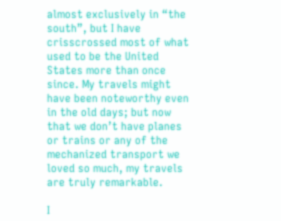almost exclusively in “the south”, but I have crisscrossed most of what used to be the United States more than once since. My travels might have been noteworthy even in the old days; but now that we don’t have planes or trains or any of the mechanized transport we loved so much, my travels are truly remarkable.

I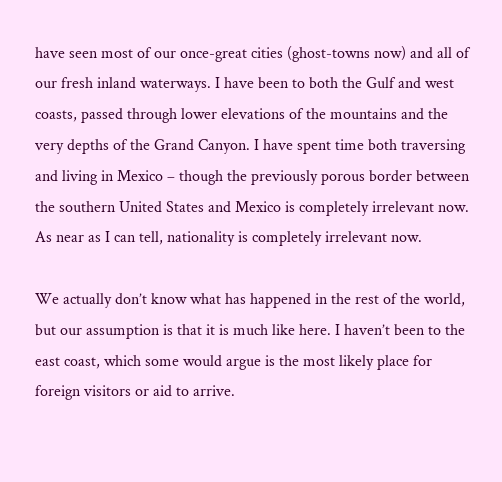have seen most of our once-great cities (ghost-towns now) and all of our fresh inland waterways. I have been to both the Gulf and west coasts, passed through lower elevations of the mountains and the very depths of the Grand Canyon. I have spent time both traversing and living in Mexico – though the previously porous border between the southern United States and Mexico is completely irrelevant now. As near as I can tell, nationality is completely irrelevant now.

We actually don’t know what has happened in the rest of the world, but our assumption is that it is much like here. I haven’t been to the east coast, which some would argue is the most likely place for foreign visitors or aid to arrive.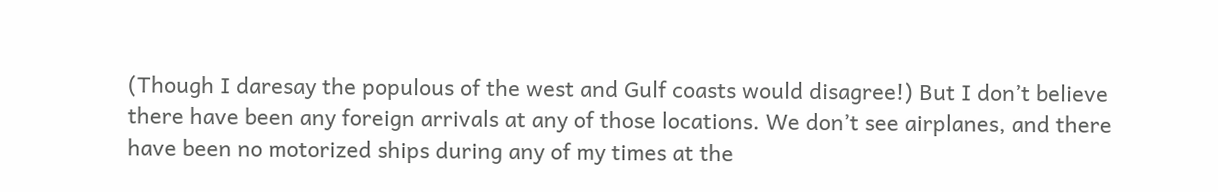(Though I daresay the populous of the west and Gulf coasts would disagree!) But I don’t believe there have been any foreign arrivals at any of those locations. We don’t see airplanes, and there have been no motorized ships during any of my times at the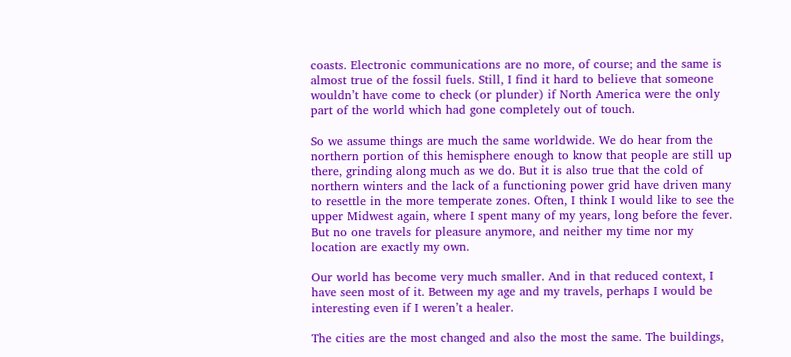coasts. Electronic communications are no more, of course; and the same is almost true of the fossil fuels. Still, I find it hard to believe that someone wouldn’t have come to check (or plunder) if North America were the only part of the world which had gone completely out of touch.

So we assume things are much the same worldwide. We do hear from the northern portion of this hemisphere enough to know that people are still up there, grinding along much as we do. But it is also true that the cold of northern winters and the lack of a functioning power grid have driven many to resettle in the more temperate zones. Often, I think I would like to see the upper Midwest again, where I spent many of my years, long before the fever. But no one travels for pleasure anymore, and neither my time nor my location are exactly my own.

Our world has become very much smaller. And in that reduced context, I have seen most of it. Between my age and my travels, perhaps I would be interesting even if I weren’t a healer.

The cities are the most changed and also the most the same. The buildings,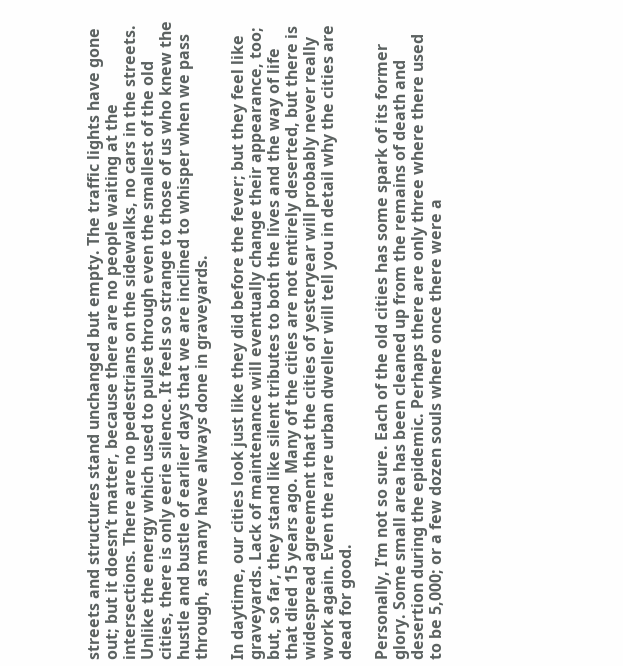streets and structures stand unchanged but empty. The traffic lights have gone out; but it doesn’t matter, because there are no people waiting at the intersections. There are no pedestrians on the sidewalks, no cars in the streets. Unlike the energy which used to pulse through even the smallest of the old cities, there is only eerie silence. It feels so strange to those of us who knew the hustle and bustle of earlier days that we are inclined to whisper when we pass through, as many have always done in graveyards.

In daytime, our cities look just like they did before the fever; but they feel like graveyards. Lack of maintenance will eventually change their appearance, too; but, so far, they stand like silent tributes to both the lives and the way of life that died 15 years ago. Many of the cities are not entirely deserted, but there is widespread agreement that the cities of yesteryear will probably never really work again. Even the rare urban dweller will tell you in detail why the cities are dead for good.

Personally, I’m not so sure. Each of the old cities has some spark of its former glory. Some small area has been cleaned up from the remains of death and desertion during the epidemic. Perhaps there are only three where there used to be 5,000; or a few dozen souls where once there were a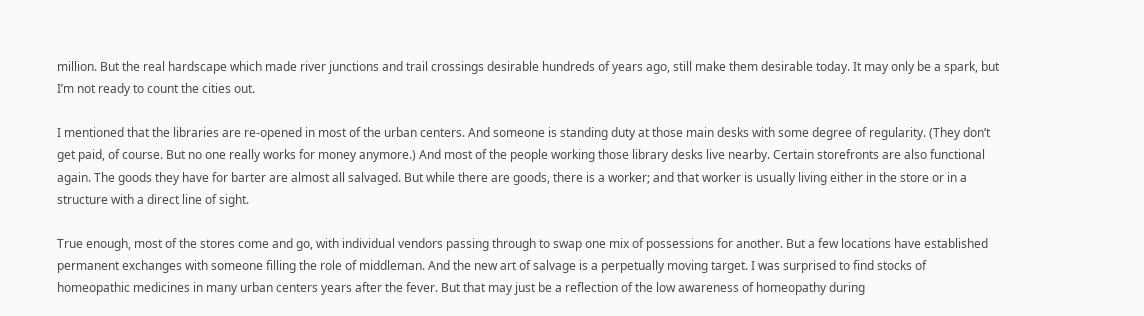million. But the real hardscape which made river junctions and trail crossings desirable hundreds of years ago, still make them desirable today. It may only be a spark, but I’m not ready to count the cities out.

I mentioned that the libraries are re-opened in most of the urban centers. And someone is standing duty at those main desks with some degree of regularity. (They don’t get paid, of course. But no one really works for money anymore.) And most of the people working those library desks live nearby. Certain storefronts are also functional again. The goods they have for barter are almost all salvaged. But while there are goods, there is a worker; and that worker is usually living either in the store or in a structure with a direct line of sight.

True enough, most of the stores come and go, with individual vendors passing through to swap one mix of possessions for another. But a few locations have established permanent exchanges with someone filling the role of middleman. And the new art of salvage is a perpetually moving target. I was surprised to find stocks of homeopathic medicines in many urban centers years after the fever. But that may just be a reflection of the low awareness of homeopathy during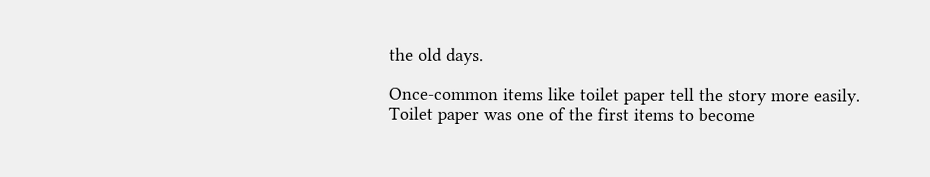the old days.

Once-common items like toilet paper tell the story more easily. Toilet paper was one of the first items to become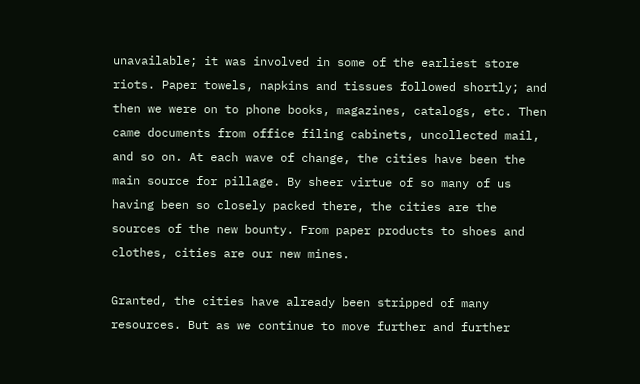unavailable; it was involved in some of the earliest store riots. Paper towels, napkins and tissues followed shortly; and then we were on to phone books, magazines, catalogs, etc. Then came documents from office filing cabinets, uncollected mail, and so on. At each wave of change, the cities have been the main source for pillage. By sheer virtue of so many of us having been so closely packed there, the cities are the sources of the new bounty. From paper products to shoes and clothes, cities are our new mines.

Granted, the cities have already been stripped of many resources. But as we continue to move further and further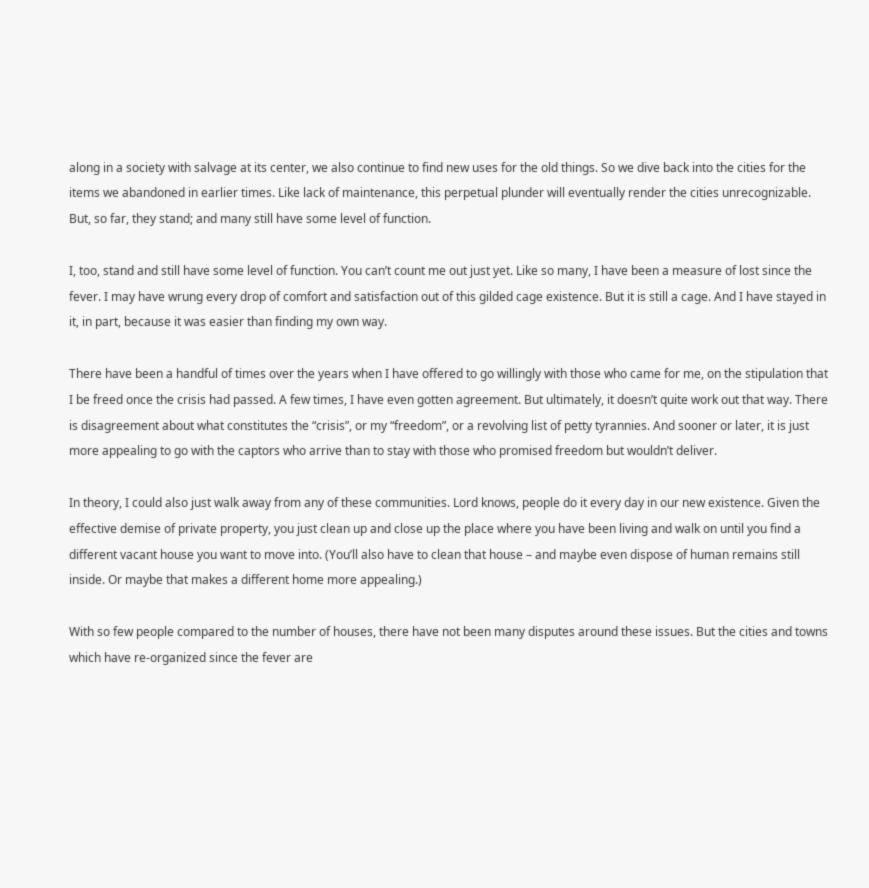along in a society with salvage at its center, we also continue to find new uses for the old things. So we dive back into the cities for the items we abandoned in earlier times. Like lack of maintenance, this perpetual plunder will eventually render the cities unrecognizable. But, so far, they stand; and many still have some level of function.

I, too, stand and still have some level of function. You can’t count me out just yet. Like so many, I have been a measure of lost since the fever. I may have wrung every drop of comfort and satisfaction out of this gilded cage existence. But it is still a cage. And I have stayed in it, in part, because it was easier than finding my own way.

There have been a handful of times over the years when I have offered to go willingly with those who came for me, on the stipulation that I be freed once the crisis had passed. A few times, I have even gotten agreement. But ultimately, it doesn’t quite work out that way. There is disagreement about what constitutes the “crisis”, or my “freedom”, or a revolving list of petty tyrannies. And sooner or later, it is just more appealing to go with the captors who arrive than to stay with those who promised freedom but wouldn’t deliver.

In theory, I could also just walk away from any of these communities. Lord knows, people do it every day in our new existence. Given the effective demise of private property, you just clean up and close up the place where you have been living and walk on until you find a different vacant house you want to move into. (You’ll also have to clean that house – and maybe even dispose of human remains still inside. Or maybe that makes a different home more appealing.)

With so few people compared to the number of houses, there have not been many disputes around these issues. But the cities and towns which have re-organized since the fever are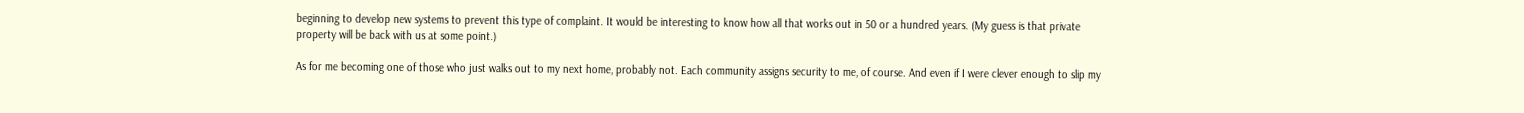beginning to develop new systems to prevent this type of complaint. It would be interesting to know how all that works out in 50 or a hundred years. (My guess is that private property will be back with us at some point.)

As for me becoming one of those who just walks out to my next home, probably not. Each community assigns security to me, of course. And even if I were clever enough to slip my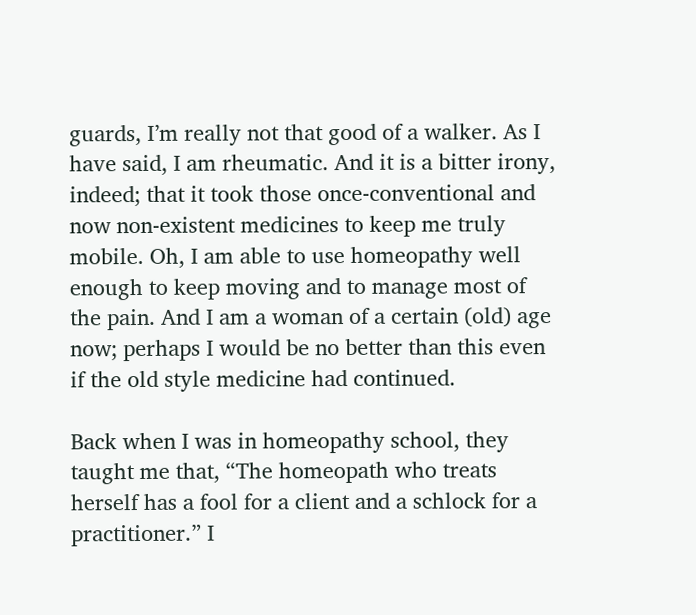guards, I’m really not that good of a walker. As I have said, I am rheumatic. And it is a bitter irony, indeed; that it took those once-conventional and now non-existent medicines to keep me truly mobile. Oh, I am able to use homeopathy well enough to keep moving and to manage most of the pain. And I am a woman of a certain (old) age now; perhaps I would be no better than this even if the old style medicine had continued.

Back when I was in homeopathy school, they taught me that, “The homeopath who treats herself has a fool for a client and a schlock for a practitioner.” I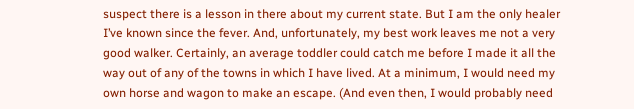suspect there is a lesson in there about my current state. But I am the only healer I’ve known since the fever. And, unfortunately, my best work leaves me not a very good walker. Certainly, an average toddler could catch me before I made it all the way out of any of the towns in which I have lived. At a minimum, I would need my own horse and wagon to make an escape. (And even then, I would probably need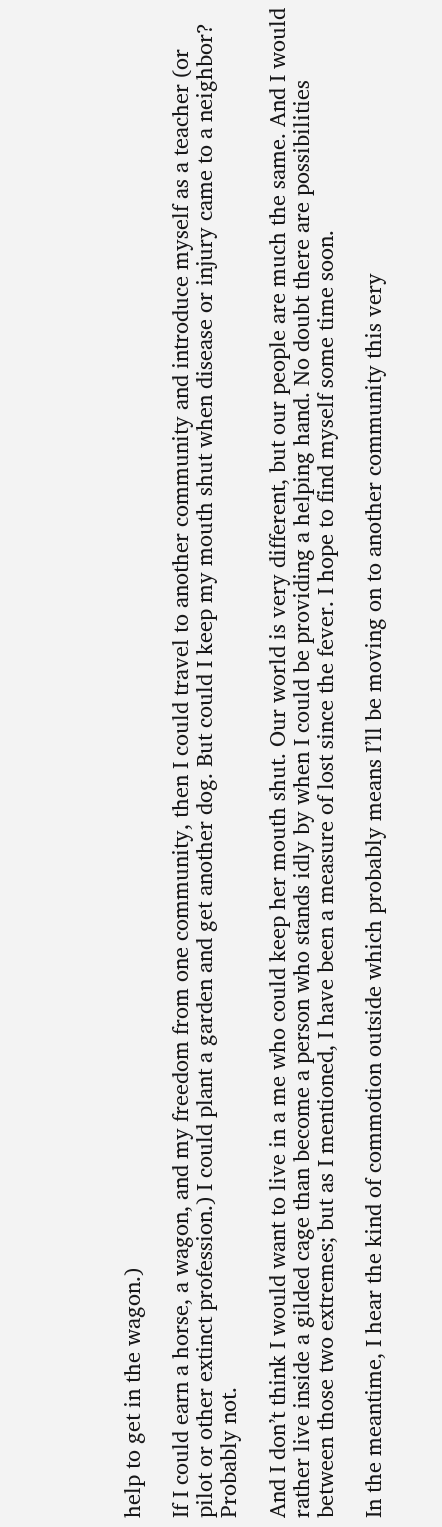help to get in the wagon.)

If I could earn a horse, a wagon, and my freedom from one community, then I could travel to another community and introduce myself as a teacher (or pilot or other extinct profession.) I could plant a garden and get another dog. But could I keep my mouth shut when disease or injury came to a neighbor? Probably not.

And I don’t think I would want to live in a me who could keep her mouth shut. Our world is very different, but our people are much the same. And I would rather live inside a gilded cage than become a person who stands idly by when I could be providing a helping hand. No doubt there are possibilities between those two extremes; but as I mentioned, I have been a measure of lost since the fever. I hope to find myself some time soon.

In the meantime, I hear the kind of commotion outside which probably means I’ll be moving on to another community this very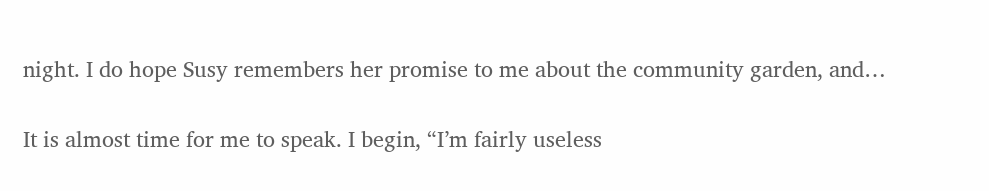night. I do hope Susy remembers her promise to me about the community garden, and…

It is almost time for me to speak. I begin, “I’m fairly useless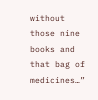without those nine books and that bag of medicines…”